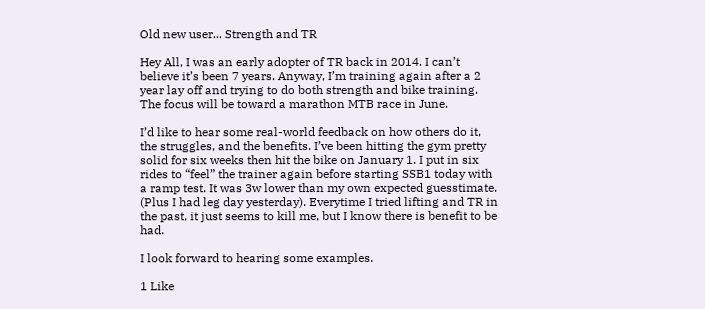Old new user... Strength and TR

Hey All, I was an early adopter of TR back in 2014. I can’t believe it’s been 7 years. Anyway, I’m training again after a 2 year lay off and trying to do both strength and bike training. The focus will be toward a marathon MTB race in June.

I’d like to hear some real-world feedback on how others do it, the struggles, and the benefits. I’ve been hitting the gym pretty solid for six weeks then hit the bike on January 1. I put in six rides to “feel” the trainer again before starting SSB1 today with a ramp test. It was 3w lower than my own expected guesstimate. (Plus I had leg day yesterday). Everytime I tried lifting and TR in the past, it just seems to kill me, but I know there is benefit to be had.

I look forward to hearing some examples.

1 Like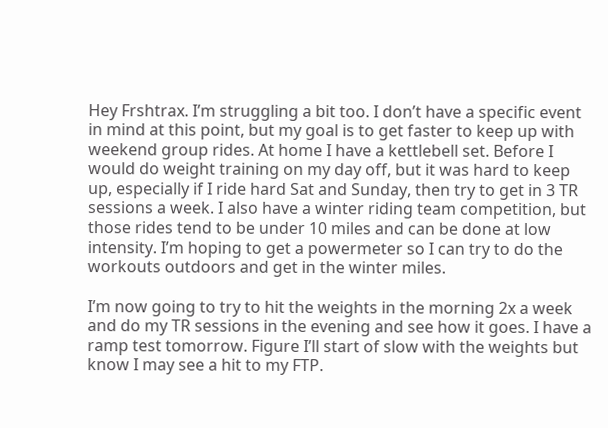Hey Frshtrax. I’m struggling a bit too. I don’t have a specific event in mind at this point, but my goal is to get faster to keep up with weekend group rides. At home I have a kettlebell set. Before I would do weight training on my day off, but it was hard to keep up, especially if I ride hard Sat and Sunday, then try to get in 3 TR sessions a week. I also have a winter riding team competition, but those rides tend to be under 10 miles and can be done at low intensity. I’m hoping to get a powermeter so I can try to do the workouts outdoors and get in the winter miles.

I’m now going to try to hit the weights in the morning 2x a week and do my TR sessions in the evening and see how it goes. I have a ramp test tomorrow. Figure I’ll start of slow with the weights but know I may see a hit to my FTP.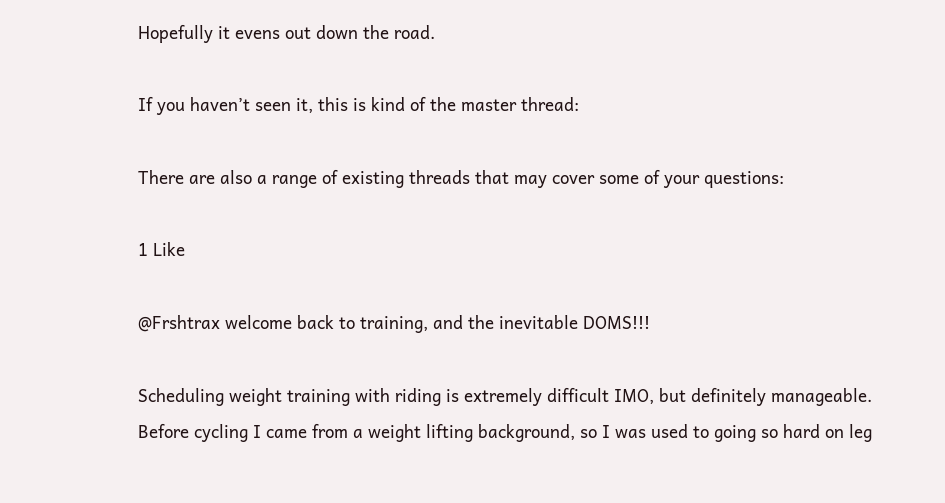Hopefully it evens out down the road.

If you haven’t seen it, this is kind of the master thread:

There are also a range of existing threads that may cover some of your questions:

1 Like

@Frshtrax welcome back to training, and the inevitable DOMS!!!

Scheduling weight training with riding is extremely difficult IMO, but definitely manageable. Before cycling I came from a weight lifting background, so I was used to going so hard on leg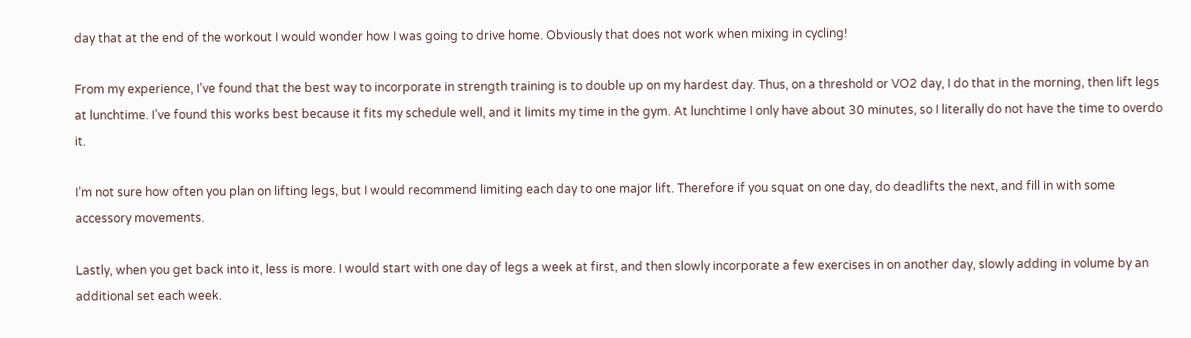day that at the end of the workout I would wonder how I was going to drive home. Obviously that does not work when mixing in cycling!

From my experience, I’ve found that the best way to incorporate in strength training is to double up on my hardest day. Thus, on a threshold or VO2 day, I do that in the morning, then lift legs at lunchtime. I’ve found this works best because it fits my schedule well, and it limits my time in the gym. At lunchtime I only have about 30 minutes, so I literally do not have the time to overdo it.

I’m not sure how often you plan on lifting legs, but I would recommend limiting each day to one major lift. Therefore if you squat on one day, do deadlifts the next, and fill in with some accessory movements.

Lastly, when you get back into it, less is more. I would start with one day of legs a week at first, and then slowly incorporate a few exercises in on another day, slowly adding in volume by an additional set each week.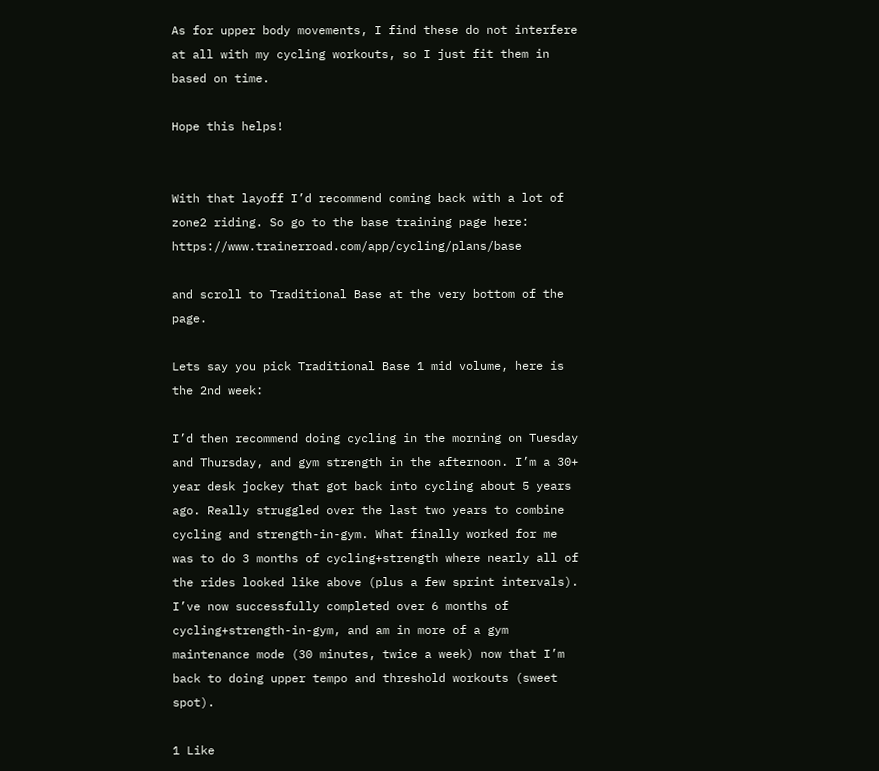As for upper body movements, I find these do not interfere at all with my cycling workouts, so I just fit them in based on time.

Hope this helps!


With that layoff I’d recommend coming back with a lot of zone2 riding. So go to the base training page here: https://www.trainerroad.com/app/cycling/plans/base

and scroll to Traditional Base at the very bottom of the page.

Lets say you pick Traditional Base 1 mid volume, here is the 2nd week:

I’d then recommend doing cycling in the morning on Tuesday and Thursday, and gym strength in the afternoon. I’m a 30+ year desk jockey that got back into cycling about 5 years ago. Really struggled over the last two years to combine cycling and strength-in-gym. What finally worked for me was to do 3 months of cycling+strength where nearly all of the rides looked like above (plus a few sprint intervals). I’ve now successfully completed over 6 months of cycling+strength-in-gym, and am in more of a gym maintenance mode (30 minutes, twice a week) now that I’m back to doing upper tempo and threshold workouts (sweet spot).

1 Like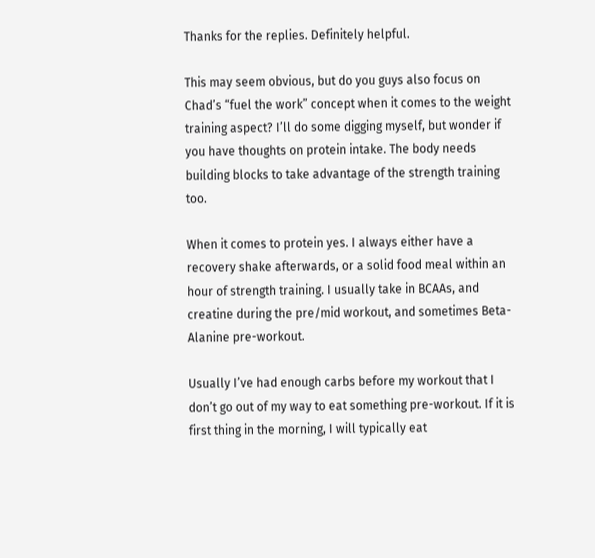Thanks for the replies. Definitely helpful.

This may seem obvious, but do you guys also focus on Chad’s “fuel the work” concept when it comes to the weight training aspect? I’ll do some digging myself, but wonder if you have thoughts on protein intake. The body needs building blocks to take advantage of the strength training too.

When it comes to protein yes. I always either have a recovery shake afterwards, or a solid food meal within an hour of strength training. I usually take in BCAAs, and creatine during the pre/mid workout, and sometimes Beta-Alanine pre-workout.

Usually I’ve had enough carbs before my workout that I don’t go out of my way to eat something pre-workout. If it is first thing in the morning, I will typically eat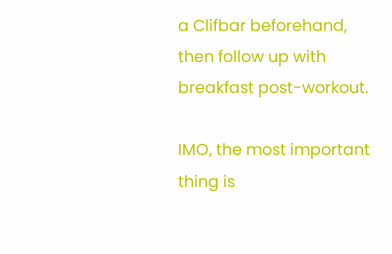a Clifbar beforehand, then follow up with breakfast post-workout.

IMO, the most important thing is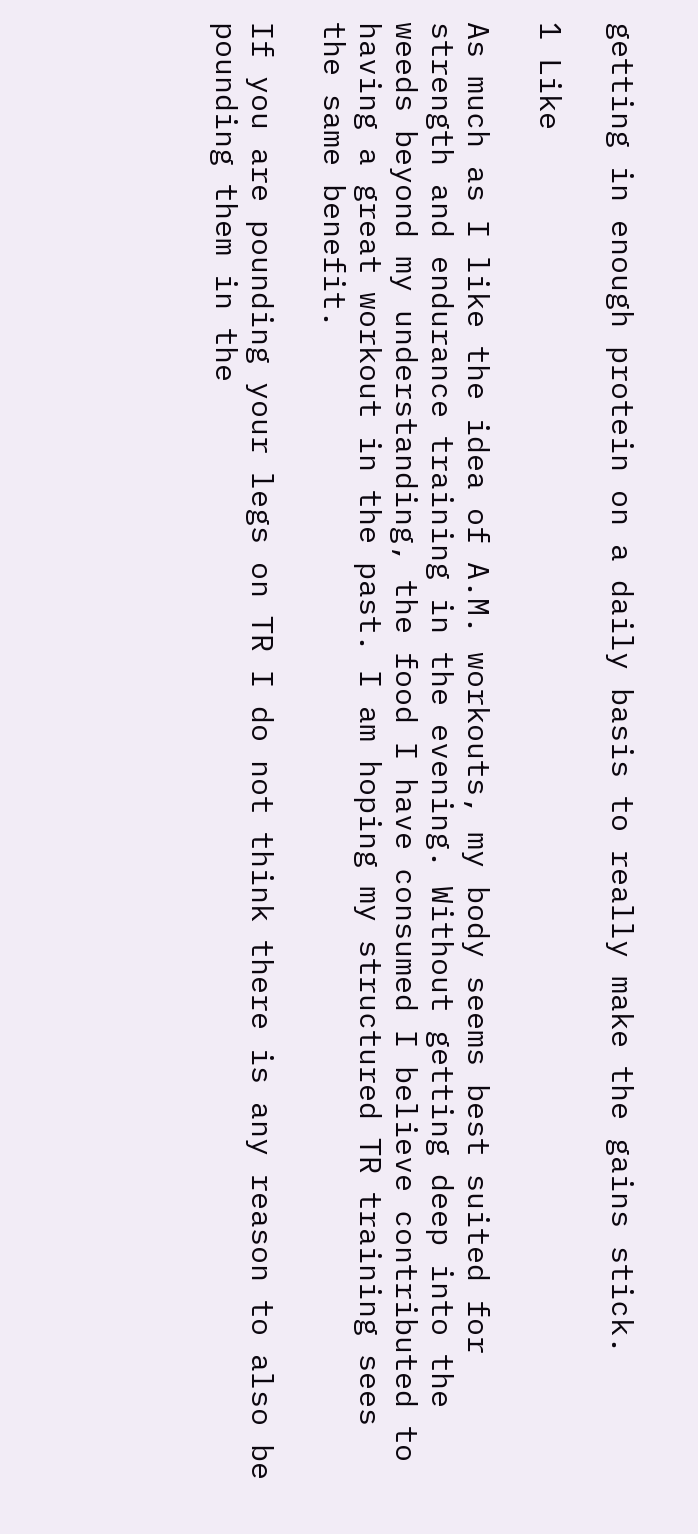getting in enough protein on a daily basis to really make the gains stick.

1 Like

As much as I like the idea of A.M. workouts, my body seems best suited for strength and endurance training in the evening. Without getting deep into the weeds beyond my understanding, the food I have consumed I believe contributed to having a great workout in the past. I am hoping my structured TR training sees the same benefit.

If you are pounding your legs on TR I do not think there is any reason to also be pounding them in the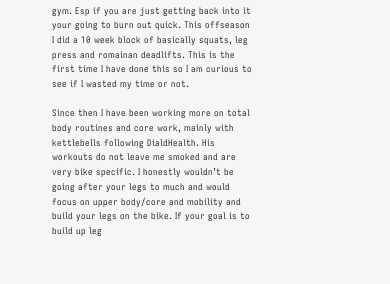gym. Esp if you are just getting back into it your going to burn out quick. This offseason I did a 10 week block of basically squats, leg press and romainan deadlifts. This is the first time I have done this so I am curious to see if I wasted my time or not.

Since then I have been working more on total body routines and core work, mainly with kettlebells following DialdHealth. His workouts do not leave me smoked and are very bike specific. I honestly wouldn’t be going after your legs to much and would focus on upper body/core and mobility and build your legs on the bike. If your goal is to build up leg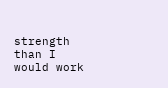strength than I would work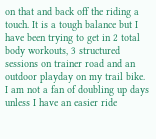on that and back off the riding a touch. It is a tough balance but I have been trying to get in 2 total body workouts, 3 structured sessions on trainer road and an outdoor playday on my trail bike. I am not a fan of doubling up days unless I have an easier ride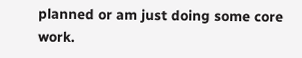planned or am just doing some core work.